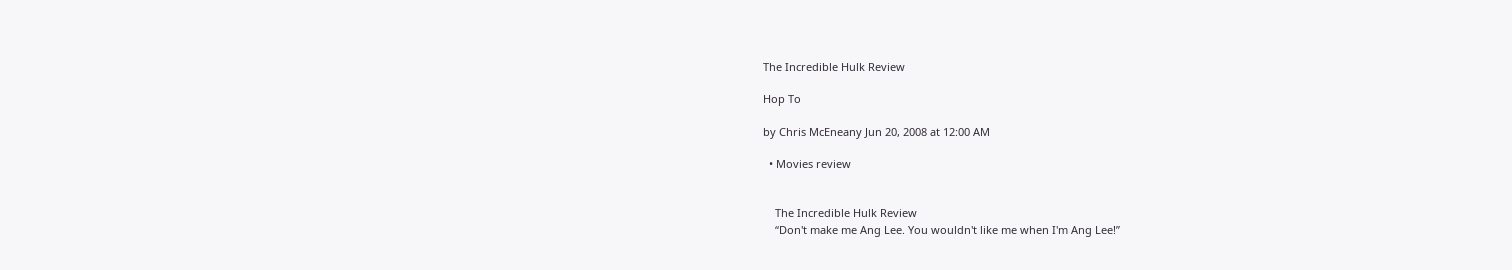The Incredible Hulk Review

Hop To

by Chris McEneany Jun 20, 2008 at 12:00 AM

  • Movies review


    The Incredible Hulk Review
    “Don't make me Ang Lee. You wouldn't like me when I'm Ang Lee!”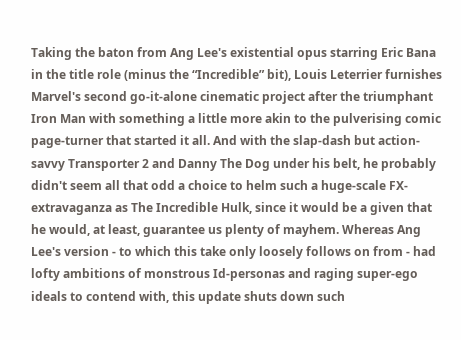Taking the baton from Ang Lee's existential opus starring Eric Bana in the title role (minus the “Incredible” bit), Louis Leterrier furnishes Marvel's second go-it-alone cinematic project after the triumphant Iron Man with something a little more akin to the pulverising comic page-turner that started it all. And with the slap-dash but action-savvy Transporter 2 and Danny The Dog under his belt, he probably didn't seem all that odd a choice to helm such a huge-scale FX-extravaganza as The Incredible Hulk, since it would be a given that he would, at least, guarantee us plenty of mayhem. Whereas Ang Lee's version - to which this take only loosely follows on from - had lofty ambitions of monstrous Id-personas and raging super-ego ideals to contend with, this update shuts down such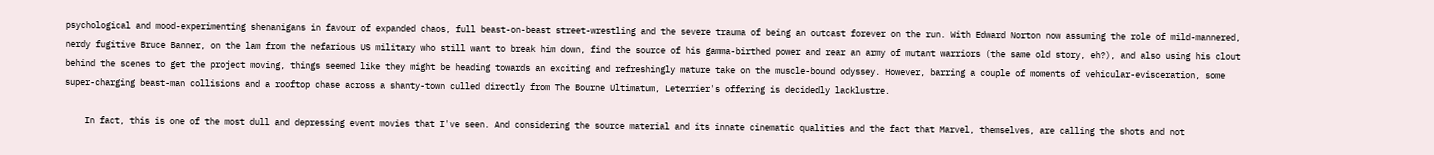psychological and mood-experimenting shenanigans in favour of expanded chaos, full beast-on-beast street-wrestling and the severe trauma of being an outcast forever on the run. With Edward Norton now assuming the role of mild-mannered, nerdy fugitive Bruce Banner, on the lam from the nefarious US military who still want to break him down, find the source of his gamma-birthed power and rear an army of mutant warriors (the same old story, eh?), and also using his clout behind the scenes to get the project moving, things seemed like they might be heading towards an exciting and refreshingly mature take on the muscle-bound odyssey. However, barring a couple of moments of vehicular-evisceration, some super-charging beast-man collisions and a rooftop chase across a shanty-town culled directly from The Bourne Ultimatum, Leterrier's offering is decidedly lacklustre.

    In fact, this is one of the most dull and depressing event movies that I've seen. And considering the source material and its innate cinematic qualities and the fact that Marvel, themselves, are calling the shots and not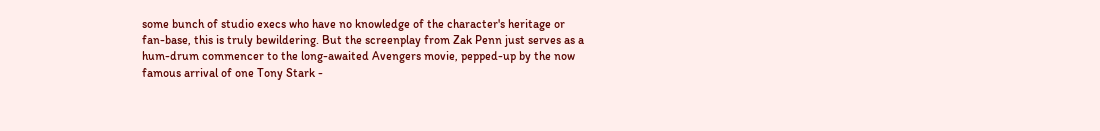some bunch of studio execs who have no knowledge of the character's heritage or fan-base, this is truly bewildering. But the screenplay from Zak Penn just serves as a hum-drum commencer to the long-awaited Avengers movie, pepped-up by the now famous arrival of one Tony Stark -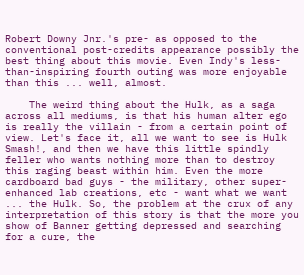Robert Downy Jnr.'s pre- as opposed to the conventional post-credits appearance possibly the best thing about this movie. Even Indy's less-than-inspiring fourth outing was more enjoyable than this ... well, almost.

    The weird thing about the Hulk, as a saga across all mediums, is that his human alter ego is really the villain - from a certain point of view. Let's face it, all we want to see is Hulk Smash!, and then we have this little spindly feller who wants nothing more than to destroy this raging beast within him. Even the more cardboard bad guys - the military, other super-enhanced lab creations, etc - want what we want ... the Hulk. So, the problem at the crux of any interpretation of this story is that the more you show of Banner getting depressed and searching for a cure, the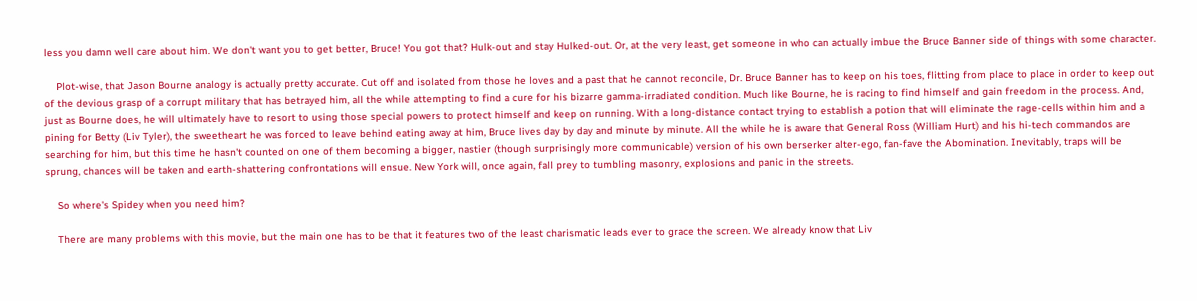less you damn well care about him. We don't want you to get better, Bruce! You got that? Hulk-out and stay Hulked-out. Or, at the very least, get someone in who can actually imbue the Bruce Banner side of things with some character.

    Plot-wise, that Jason Bourne analogy is actually pretty accurate. Cut off and isolated from those he loves and a past that he cannot reconcile, Dr. Bruce Banner has to keep on his toes, flitting from place to place in order to keep out of the devious grasp of a corrupt military that has betrayed him, all the while attempting to find a cure for his bizarre gamma-irradiated condition. Much like Bourne, he is racing to find himself and gain freedom in the process. And, just as Bourne does, he will ultimately have to resort to using those special powers to protect himself and keep on running. With a long-distance contact trying to establish a potion that will eliminate the rage-cells within him and a pining for Betty (Liv Tyler), the sweetheart he was forced to leave behind eating away at him, Bruce lives day by day and minute by minute. All the while he is aware that General Ross (William Hurt) and his hi-tech commandos are searching for him, but this time he hasn't counted on one of them becoming a bigger, nastier (though surprisingly more communicable) version of his own berserker alter-ego, fan-fave the Abomination. Inevitably, traps will be sprung, chances will be taken and earth-shattering confrontations will ensue. New York will, once again, fall prey to tumbling masonry, explosions and panic in the streets.

    So where's Spidey when you need him?

    There are many problems with this movie, but the main one has to be that it features two of the least charismatic leads ever to grace the screen. We already know that Liv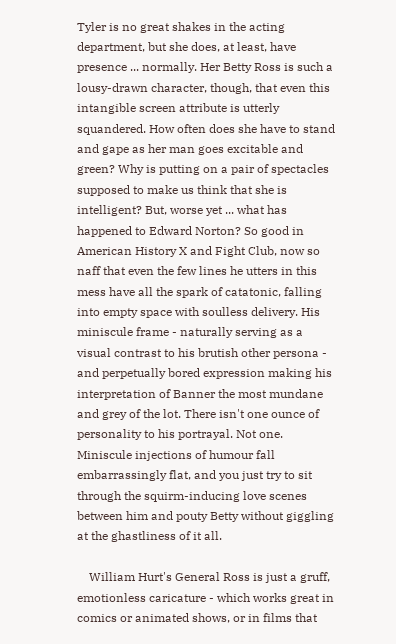Tyler is no great shakes in the acting department, but she does, at least, have presence ... normally. Her Betty Ross is such a lousy-drawn character, though, that even this intangible screen attribute is utterly squandered. How often does she have to stand and gape as her man goes excitable and green? Why is putting on a pair of spectacles supposed to make us think that she is intelligent? But, worse yet ... what has happened to Edward Norton? So good in American History X and Fight Club, now so naff that even the few lines he utters in this mess have all the spark of catatonic, falling into empty space with soulless delivery. His miniscule frame - naturally serving as a visual contrast to his brutish other persona - and perpetually bored expression making his interpretation of Banner the most mundane and grey of the lot. There isn't one ounce of personality to his portrayal. Not one. Miniscule injections of humour fall embarrassingly flat, and you just try to sit through the squirm-inducing love scenes between him and pouty Betty without giggling at the ghastliness of it all.

    William Hurt's General Ross is just a gruff, emotionless caricature - which works great in comics or animated shows, or in films that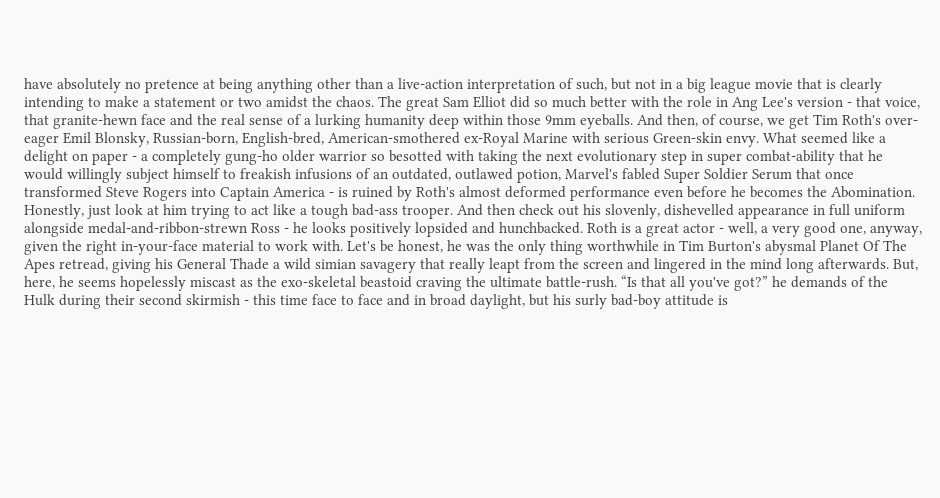have absolutely no pretence at being anything other than a live-action interpretation of such, but not in a big league movie that is clearly intending to make a statement or two amidst the chaos. The great Sam Elliot did so much better with the role in Ang Lee's version - that voice, that granite-hewn face and the real sense of a lurking humanity deep within those 9mm eyeballs. And then, of course, we get Tim Roth's over-eager Emil Blonsky, Russian-born, English-bred, American-smothered ex-Royal Marine with serious Green-skin envy. What seemed like a delight on paper - a completely gung-ho older warrior so besotted with taking the next evolutionary step in super combat-ability that he would willingly subject himself to freakish infusions of an outdated, outlawed potion, Marvel's fabled Super Soldier Serum that once transformed Steve Rogers into Captain America - is ruined by Roth's almost deformed performance even before he becomes the Abomination. Honestly, just look at him trying to act like a tough bad-ass trooper. And then check out his slovenly, dishevelled appearance in full uniform alongside medal-and-ribbon-strewn Ross - he looks positively lopsided and hunchbacked. Roth is a great actor - well, a very good one, anyway, given the right in-your-face material to work with. Let's be honest, he was the only thing worthwhile in Tim Burton's abysmal Planet Of The Apes retread, giving his General Thade a wild simian savagery that really leapt from the screen and lingered in the mind long afterwards. But, here, he seems hopelessly miscast as the exo-skeletal beastoid craving the ultimate battle-rush. “Is that all you've got?” he demands of the Hulk during their second skirmish - this time face to face and in broad daylight, but his surly bad-boy attitude is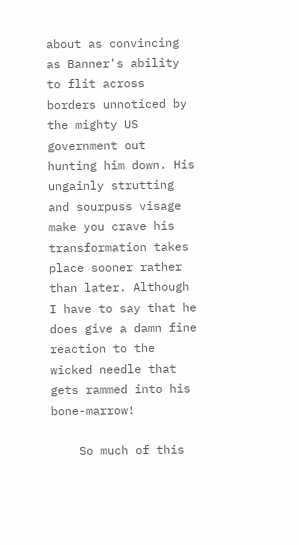about as convincing as Banner's ability to flit across borders unnoticed by the mighty US government out hunting him down. His ungainly strutting and sourpuss visage make you crave his transformation takes place sooner rather than later. Although I have to say that he does give a damn fine reaction to the wicked needle that gets rammed into his bone-marrow!

    So much of this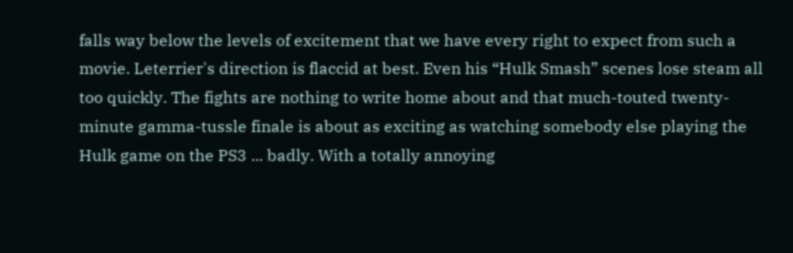falls way below the levels of excitement that we have every right to expect from such a movie. Leterrier's direction is flaccid at best. Even his “Hulk Smash” scenes lose steam all too quickly. The fights are nothing to write home about and that much-touted twenty-minute gamma-tussle finale is about as exciting as watching somebody else playing the Hulk game on the PS3 ... badly. With a totally annoying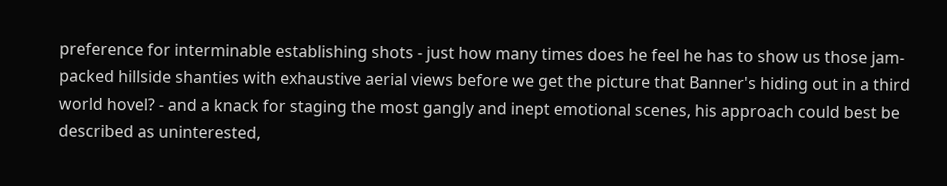preference for interminable establishing shots - just how many times does he feel he has to show us those jam-packed hillside shanties with exhaustive aerial views before we get the picture that Banner's hiding out in a third world hovel? - and a knack for staging the most gangly and inept emotional scenes, his approach could best be described as uninterested,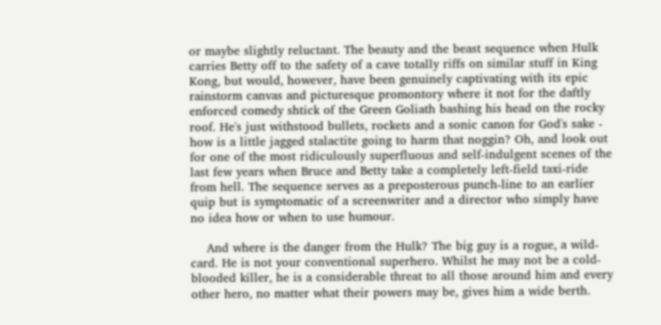or maybe slightly reluctant. The beauty and the beast sequence when Hulk carries Betty off to the safety of a cave totally riffs on similar stuff in King Kong, but would, however, have been genuinely captivating with its epic rainstorm canvas and picturesque promontory where it not for the daftly enforced comedy shtick of the Green Goliath bashing his head on the rocky roof. He's just withstood bullets, rockets and a sonic canon for God's sake - how is a little jagged stalactite going to harm that noggin? Oh, and look out for one of the most ridiculously superfluous and self-indulgent scenes of the last few years when Bruce and Betty take a completely left-field taxi-ride from hell. The sequence serves as a preposterous punch-line to an earlier quip but is symptomatic of a screenwriter and a director who simply have no idea how or when to use humour.

    And where is the danger from the Hulk? The big guy is a rogue, a wild-card. He is not your conventional superhero. Whilst he may not be a cold-blooded killer, he is a considerable threat to all those around him and every other hero, no matter what their powers may be, gives him a wide berth.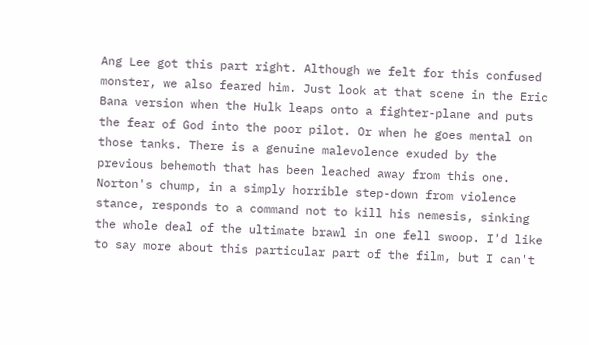Ang Lee got this part right. Although we felt for this confused monster, we also feared him. Just look at that scene in the Eric Bana version when the Hulk leaps onto a fighter-plane and puts the fear of God into the poor pilot. Or when he goes mental on those tanks. There is a genuine malevolence exuded by the previous behemoth that has been leached away from this one. Norton's chump, in a simply horrible step-down from violence stance, responds to a command not to kill his nemesis, sinking the whole deal of the ultimate brawl in one fell swoop. I'd like to say more about this particular part of the film, but I can't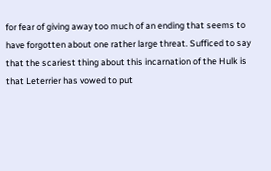for fear of giving away too much of an ending that seems to have forgotten about one rather large threat. Sufficed to say that the scariest thing about this incarnation of the Hulk is that Leterrier has vowed to put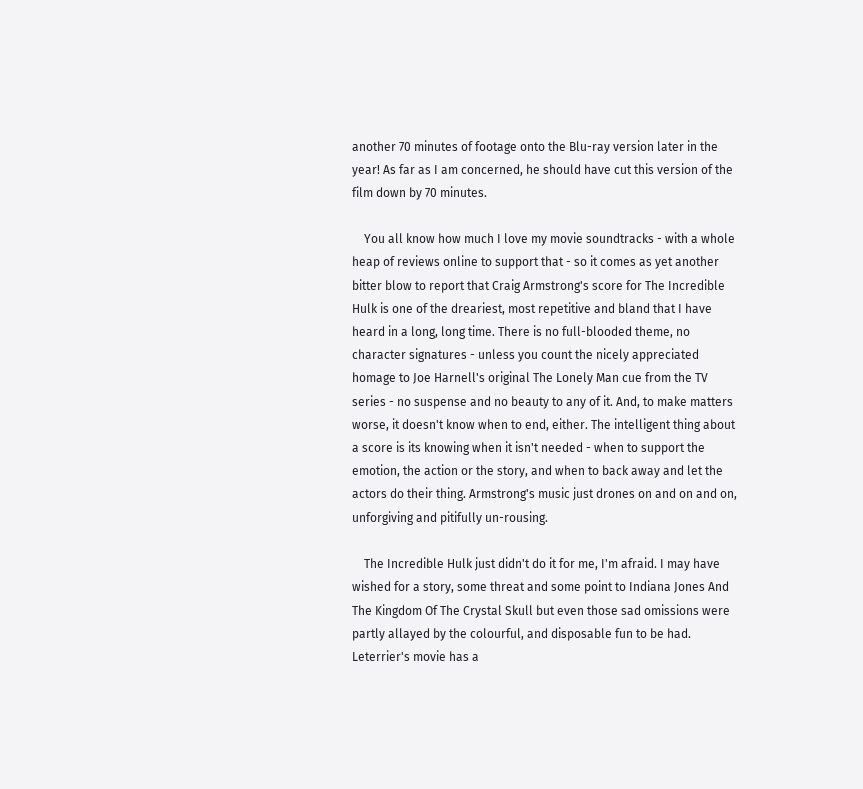another 70 minutes of footage onto the Blu-ray version later in the year! As far as I am concerned, he should have cut this version of the film down by 70 minutes.

    You all know how much I love my movie soundtracks - with a whole heap of reviews online to support that - so it comes as yet another bitter blow to report that Craig Armstrong's score for The Incredible Hulk is one of the dreariest, most repetitive and bland that I have heard in a long, long time. There is no full-blooded theme, no character signatures - unless you count the nicely appreciated homage to Joe Harnell's original The Lonely Man cue from the TV series - no suspense and no beauty to any of it. And, to make matters worse, it doesn't know when to end, either. The intelligent thing about a score is its knowing when it isn't needed - when to support the emotion, the action or the story, and when to back away and let the actors do their thing. Armstrong's music just drones on and on and on, unforgiving and pitifully un-rousing.

    The Incredible Hulk just didn't do it for me, I'm afraid. I may have wished for a story, some threat and some point to Indiana Jones And The Kingdom Of The Crystal Skull but even those sad omissions were partly allayed by the colourful, and disposable fun to be had. Leterrier's movie has a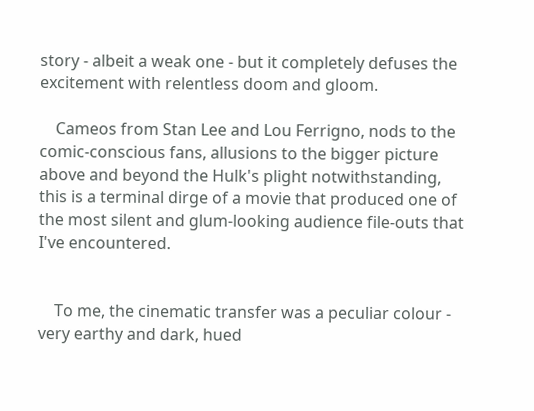story - albeit a weak one - but it completely defuses the excitement with relentless doom and gloom.

    Cameos from Stan Lee and Lou Ferrigno, nods to the comic-conscious fans, allusions to the bigger picture above and beyond the Hulk's plight notwithstanding, this is a terminal dirge of a movie that produced one of the most silent and glum-looking audience file-outs that I've encountered.


    To me, the cinematic transfer was a peculiar colour - very earthy and dark, hued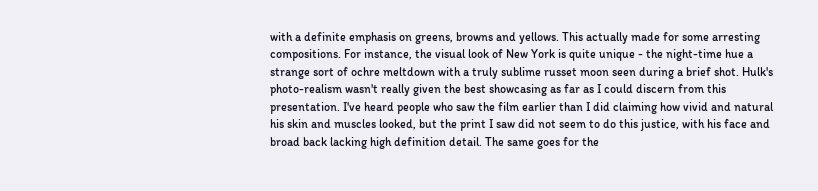with a definite emphasis on greens, browns and yellows. This actually made for some arresting compositions. For instance, the visual look of New York is quite unique - the night-time hue a strange sort of ochre meltdown with a truly sublime russet moon seen during a brief shot. Hulk's photo-realism wasn't really given the best showcasing as far as I could discern from this presentation. I've heard people who saw the film earlier than I did claiming how vivid and natural his skin and muscles looked, but the print I saw did not seem to do this justice, with his face and broad back lacking high definition detail. The same goes for the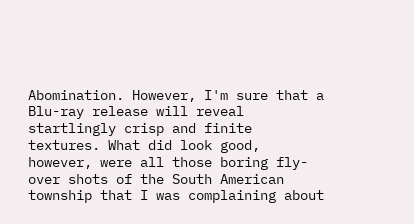Abomination. However, I'm sure that a Blu-ray release will reveal startlingly crisp and finite textures. What did look good, however, were all those boring fly-over shots of the South American township that I was complaining about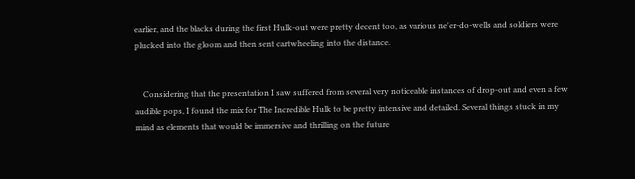earlier, and the blacks during the first Hulk-out were pretty decent too, as various ne'er-do-wells and soldiers were plucked into the gloom and then sent cartwheeling into the distance.


    Considering that the presentation I saw suffered from several very noticeable instances of drop-out and even a few audible pops, I found the mix for The Incredible Hulk to be pretty intensive and detailed. Several things stuck in my mind as elements that would be immersive and thrilling on the future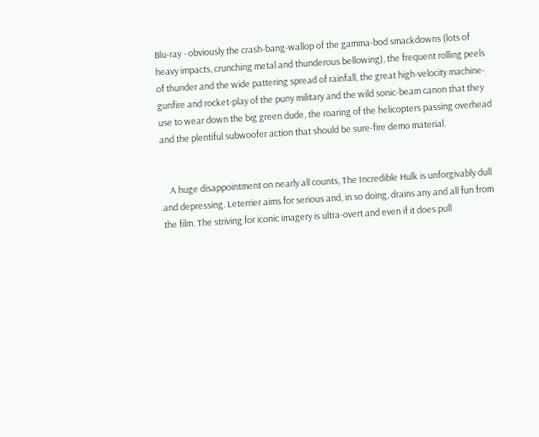Blu-ray - obviously the crash-bang-wallop of the gamma-bod smackdowns (lots of heavy impacts, crunching metal and thunderous bellowing), the frequent rolling peels of thunder and the wide pattering spread of rainfall, the great high-velocity machine-gunfire and rocket-play of the puny military and the wild sonic-beam canon that they use to wear down the big green dude, the roaring of the helicopters passing overhead and the plentiful subwoofer action that should be sure-fire demo material.


    A huge disappointment on nearly all counts, The Incredible Hulk is unforgivably dull and depressing. Leterrier aims for serious and, in so doing, drains any and all fun from the film. The striving for iconic imagery is ultra-overt and even if it does pull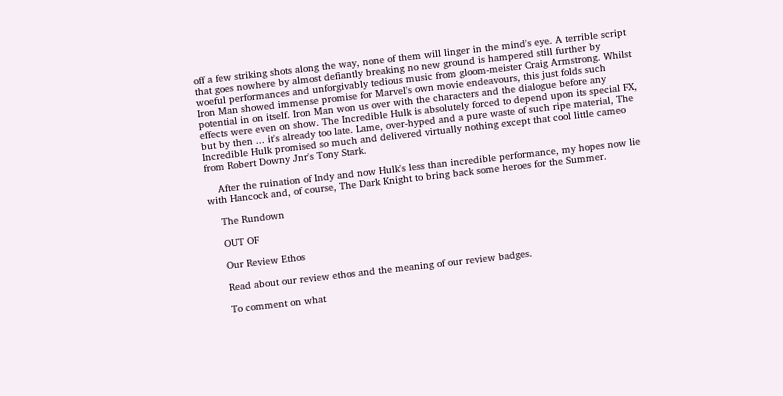off a few striking shots along the way, none of them will linger in the mind's eye. A terrible script that goes nowhere by almost defiantly breaking no new ground is hampered still further by woeful performances and unforgivably tedious music from gloom-meister Craig Armstrong. Whilst Iron Man showed immense promise for Marvel's own movie endeavours, this just folds such potential in on itself. Iron Man won us over with the characters and the dialogue before any effects were even on show. The Incredible Hulk is absolutely forced to depend upon its special FX, but by then ... it's already too late. Lame, over-hyped and a pure waste of such ripe material, The Incredible Hulk promised so much and delivered virtually nothing except that cool little cameo from Robert Downy Jnr's Tony Stark.

    After the ruination of Indy and now Hulk's less than incredible performance, my hopes now lie with Hancock and, of course, The Dark Knight to bring back some heroes for the Summer.

    The Rundown

    OUT OF

    Our Review Ethos

    Read about our review ethos and the meaning of our review badges.

    To comment on what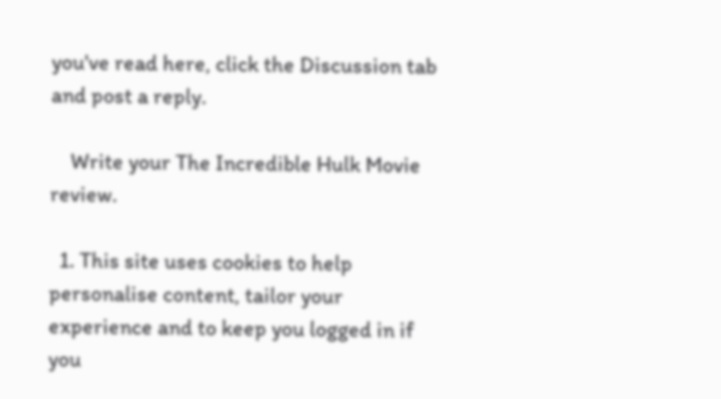you've read here, click the Discussion tab and post a reply.

    Write your The Incredible Hulk Movie review.

  1. This site uses cookies to help personalise content, tailor your experience and to keep you logged in if you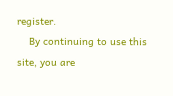register.
    By continuing to use this site, you are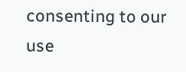consenting to our use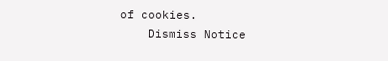of cookies.
    Dismiss Notice